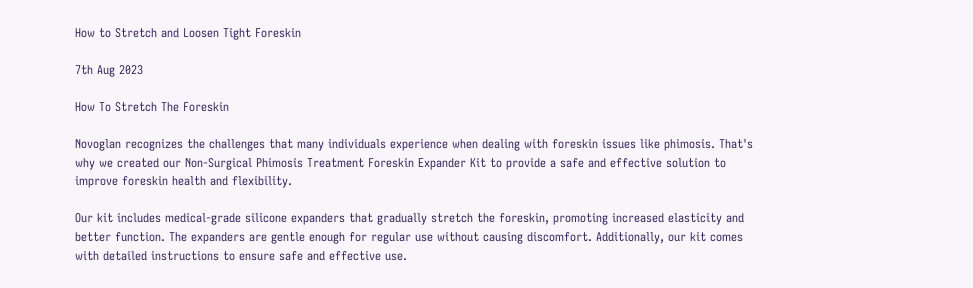How to Stretch and Loosen Tight Foreskin

7th Aug 2023

How To Stretch The Foreskin

Novoglan recognizes the challenges that many individuals experience when dealing with foreskin issues like phimosis. That's why we created our Non-Surgical Phimosis Treatment Foreskin Expander Kit to provide a safe and effective solution to improve foreskin health and flexibility.

Our kit includes medical-grade silicone expanders that gradually stretch the foreskin, promoting increased elasticity and better function. The expanders are gentle enough for regular use without causing discomfort. Additionally, our kit comes with detailed instructions to ensure safe and effective use.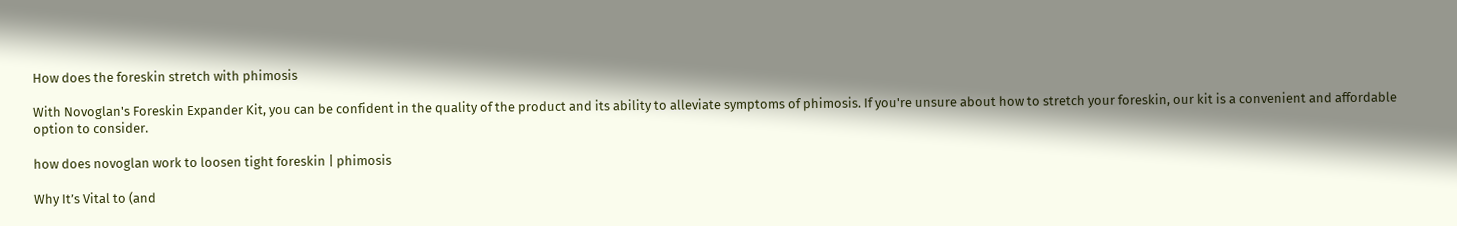How does the foreskin stretch with phimosis

With Novoglan's Foreskin Expander Kit, you can be confident in the quality of the product and its ability to alleviate symptoms of phimosis. If you're unsure about how to stretch your foreskin, our kit is a convenient and affordable option to consider.

how does novoglan work to loosen tight foreskin | phimosis

Why It’s Vital to (and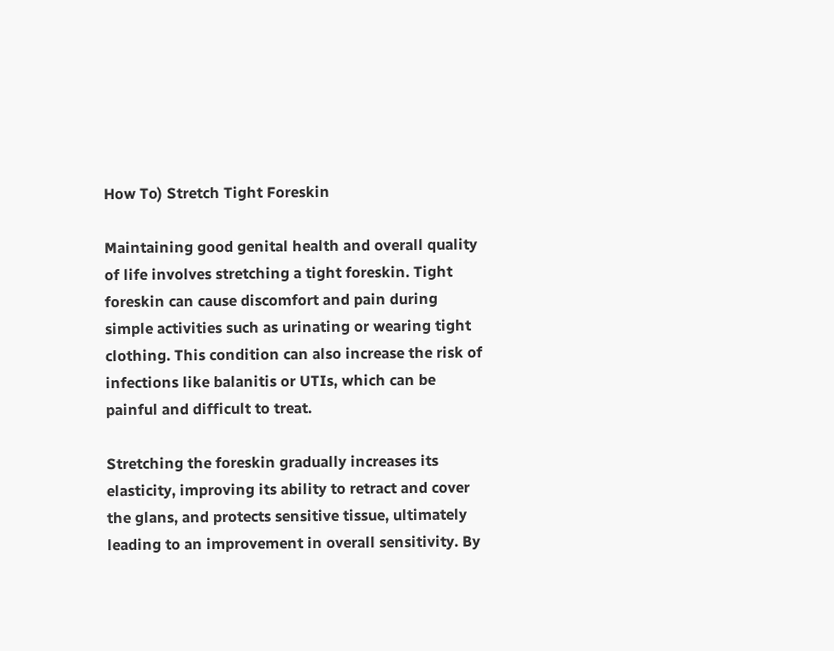How To) Stretch Tight Foreskin

Maintaining good genital health and overall quality of life involves stretching a tight foreskin. Tight foreskin can cause discomfort and pain during simple activities such as urinating or wearing tight clothing. This condition can also increase the risk of infections like balanitis or UTIs, which can be painful and difficult to treat.

Stretching the foreskin gradually increases its elasticity, improving its ability to retract and cover the glans, and protects sensitive tissue, ultimately leading to an improvement in overall sensitivity. By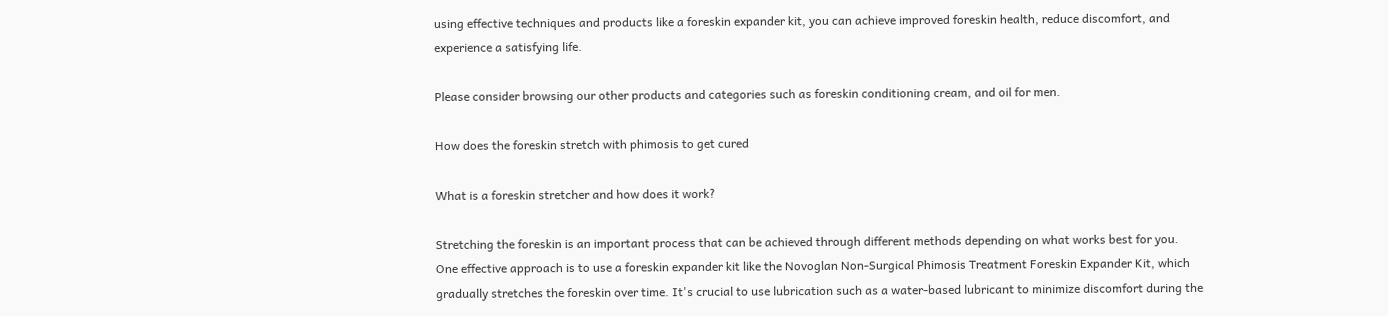using effective techniques and products like a foreskin expander kit, you can achieve improved foreskin health, reduce discomfort, and experience a satisfying life.

Please consider browsing our other products and categories such as foreskin conditioning cream, and oil for men.

How does the foreskin stretch with phimosis to get cured

What is a foreskin stretcher and how does it work?

Stretching the foreskin is an important process that can be achieved through different methods depending on what works best for you. One effective approach is to use a foreskin expander kit like the Novoglan Non-Surgical Phimosis Treatment Foreskin Expander Kit, which gradually stretches the foreskin over time. It's crucial to use lubrication such as a water-based lubricant to minimize discomfort during the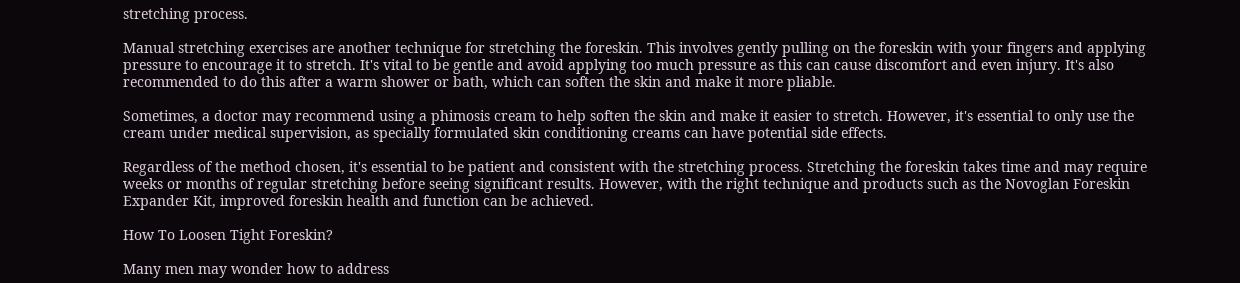stretching process.

Manual stretching exercises are another technique for stretching the foreskin. This involves gently pulling on the foreskin with your fingers and applying pressure to encourage it to stretch. It's vital to be gentle and avoid applying too much pressure as this can cause discomfort and even injury. It's also recommended to do this after a warm shower or bath, which can soften the skin and make it more pliable.

Sometimes, a doctor may recommend using a phimosis cream to help soften the skin and make it easier to stretch. However, it's essential to only use the cream under medical supervision, as specially formulated skin conditioning creams can have potential side effects.

Regardless of the method chosen, it's essential to be patient and consistent with the stretching process. Stretching the foreskin takes time and may require weeks or months of regular stretching before seeing significant results. However, with the right technique and products such as the Novoglan Foreskin Expander Kit, improved foreskin health and function can be achieved.

How To Loosen Tight Foreskin?

Many men may wonder how to address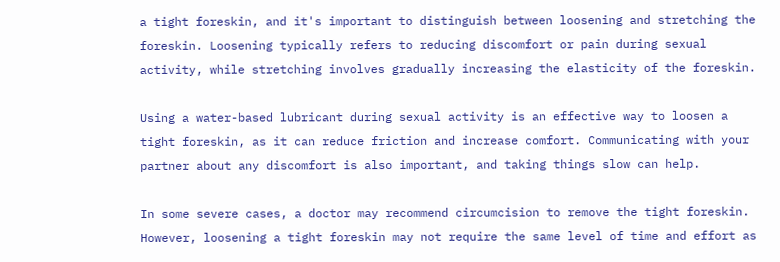a tight foreskin, and it's important to distinguish between loosening and stretching the foreskin. Loosening typically refers to reducing discomfort or pain during sexual activity, while stretching involves gradually increasing the elasticity of the foreskin.

Using a water-based lubricant during sexual activity is an effective way to loosen a tight foreskin, as it can reduce friction and increase comfort. Communicating with your partner about any discomfort is also important, and taking things slow can help.

In some severe cases, a doctor may recommend circumcision to remove the tight foreskin. However, loosening a tight foreskin may not require the same level of time and effort as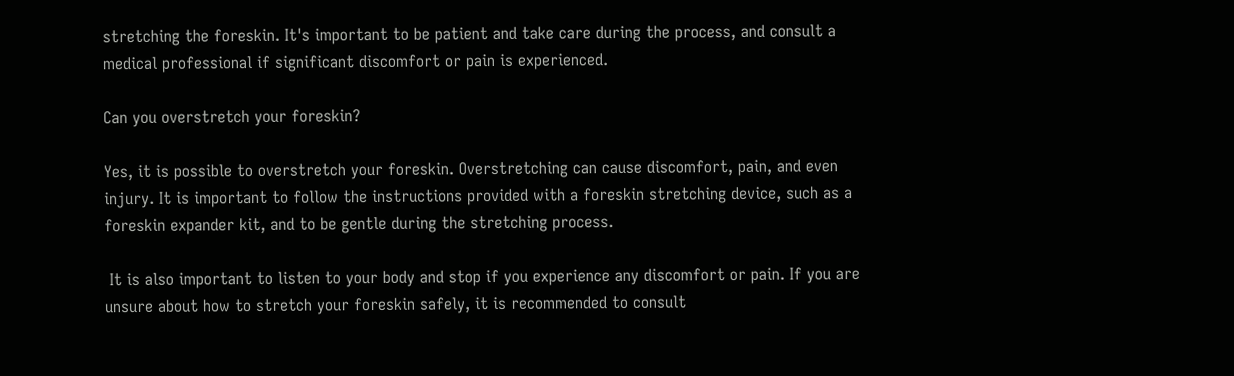stretching the foreskin. It's important to be patient and take care during the process, and consult a medical professional if significant discomfort or pain is experienced.

Can you overstretch your foreskin?

Yes, it is possible to overstretch your foreskin. Overstretching can cause discomfort, pain, and even injury. It is important to follow the instructions provided with a foreskin stretching device, such as a foreskin expander kit, and to be gentle during the stretching process.

 It is also important to listen to your body and stop if you experience any discomfort or pain. If you are unsure about how to stretch your foreskin safely, it is recommended to consult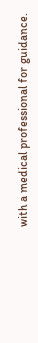with a medical professional for guidance.